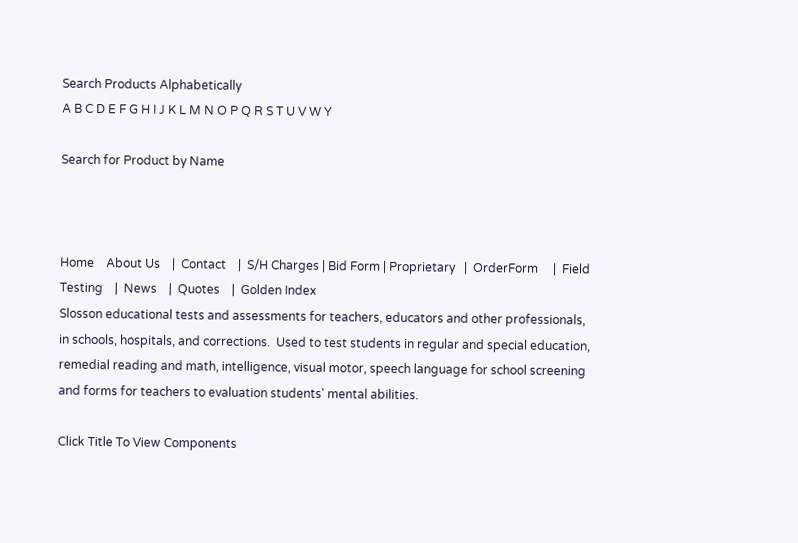Search Products Alphabetically
A B C D E F G H I J K L M N O P Q R S T U V W Y

Search for Product by Name



Home    About Us    |  Contact    |  S/H Charges | Bid Form | Proprietary   |  OrderForm     |  Field Testing    |  News    |  Quotes    |  Golden Index
Slosson educational tests and assessments for teachers, educators and other professionals, in schools, hospitals, and corrections.  Used to test students in regular and special education, remedial reading and math, intelligence, visual motor, speech language for school screening and forms for teachers to evaluation students' mental abilities.

Click Title To View Components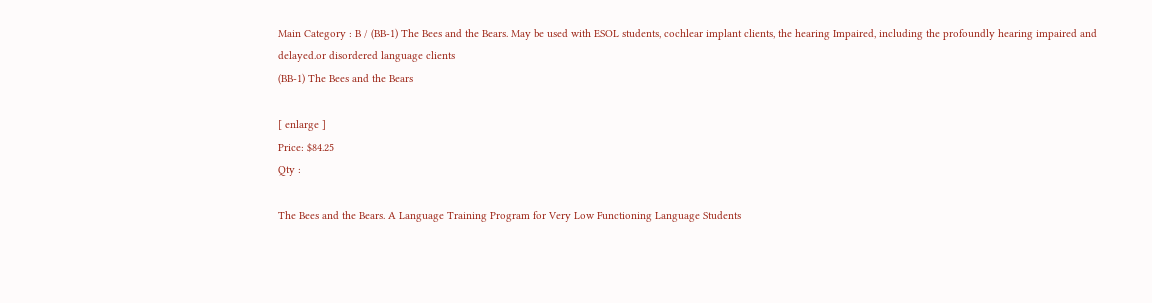Main Category : B / (BB-1) The Bees and the Bears. May be used with ESOL students, cochlear implant clients, the hearing Impaired, including the profoundly hearing impaired and delayed.or disordered language clients
(BB-1) The Bees and the Bears

[ enlarge ]
Price: $84.25
Qty :

The Bees and the Bears. A Language Training Program for Very Low Functioning Language Students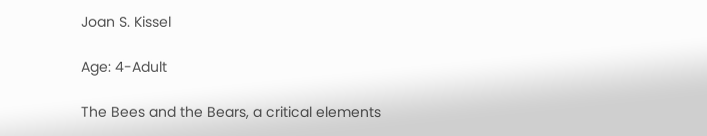Joan S. Kissel

Age: 4-Adult

The Bees and the Bears, a critical elements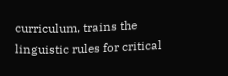curriculum, trains the linguistic rules for critical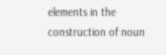elements in the construction of noun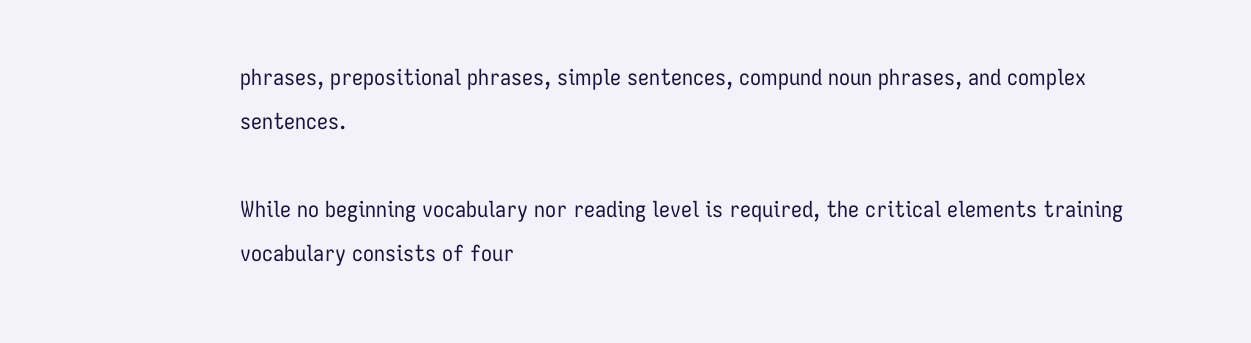phrases, prepositional phrases, simple sentences, compund noun phrases, and complex sentences.

While no beginning vocabulary nor reading level is required, the critical elements training vocabulary consists of four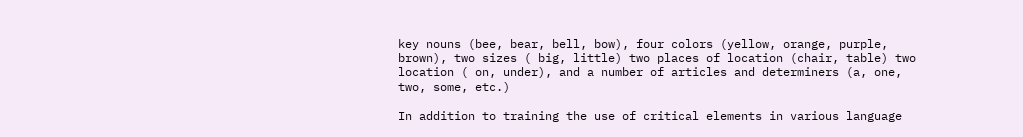key nouns (bee, bear, bell, bow), four colors (yellow, orange, purple, brown), two sizes ( big, little) two places of location (chair, table) two location ( on, under), and a number of articles and determiners (a, one, two, some, etc.)

In addition to training the use of critical elements in various language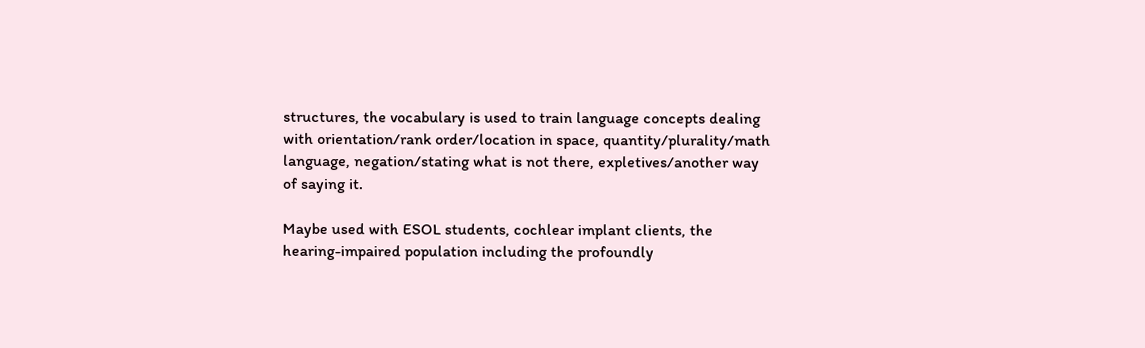structures, the vocabulary is used to train language concepts dealing with orientation/rank order/location in space, quantity/plurality/math language, negation/stating what is not there, expletives/another way of saying it.

Maybe used with ESOL students, cochlear implant clients, the hearing-impaired population including the profoundly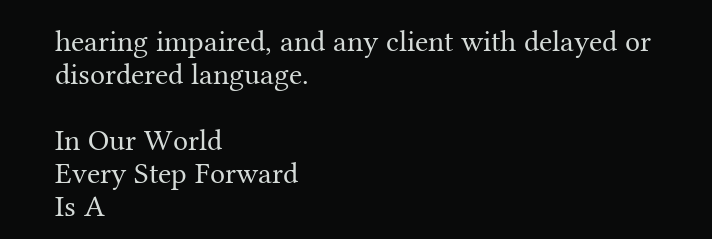hearing impaired, and any client with delayed or disordered language.

In Our World
Every Step Forward
Is A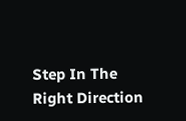Step In The Right Direction